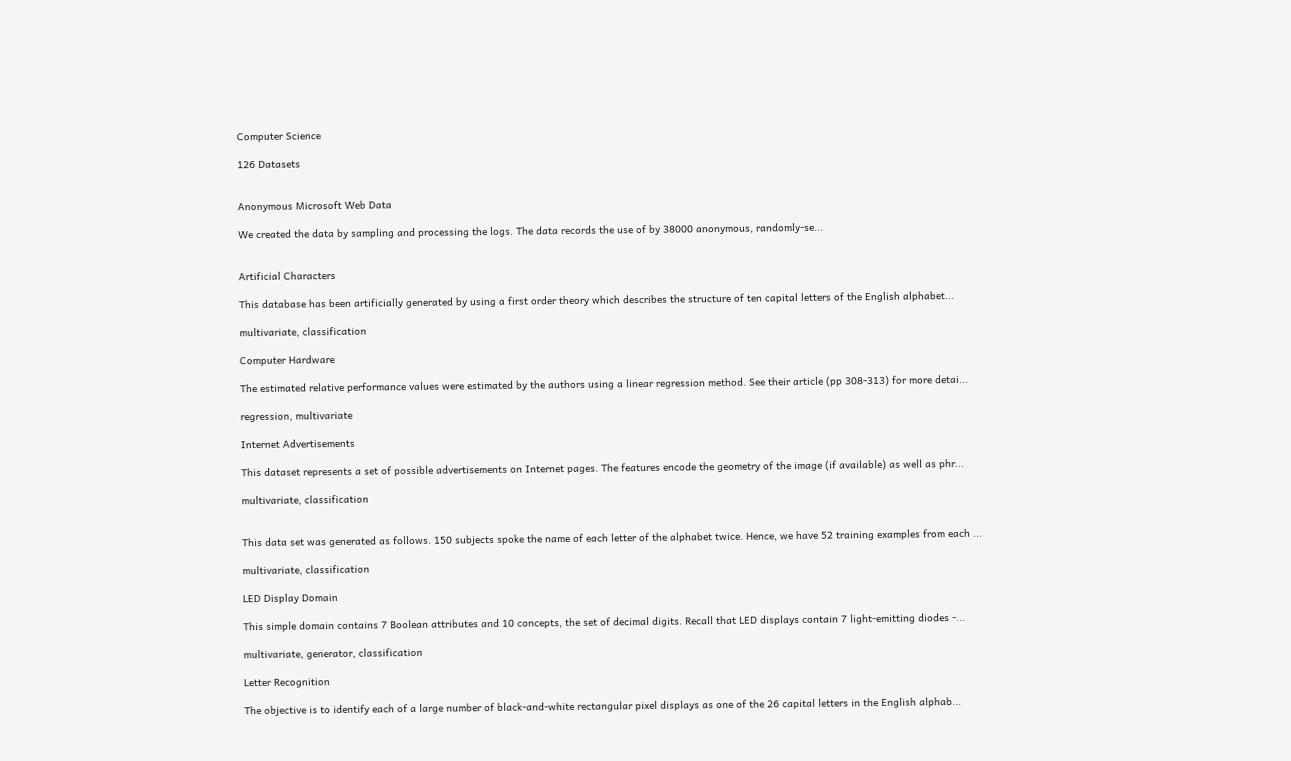Computer Science

126 Datasets


Anonymous Microsoft Web Data

We created the data by sampling and processing the logs. The data records the use of by 38000 anonymous, randomly-se...


Artificial Characters

This database has been artificially generated by using a first order theory which describes the structure of ten capital letters of the English alphabet...

multivariate, classification

Computer Hardware

The estimated relative performance values were estimated by the authors using a linear regression method. See their article (pp 308-313) for more detai...

regression, multivariate

Internet Advertisements

This dataset represents a set of possible advertisements on Internet pages. The features encode the geometry of the image (if available) as well as phr...

multivariate, classification


This data set was generated as follows. 150 subjects spoke the name of each letter of the alphabet twice. Hence, we have 52 training examples from each ...

multivariate, classification

LED Display Domain

This simple domain contains 7 Boolean attributes and 10 concepts, the set of decimal digits. Recall that LED displays contain 7 light-emitting diodes -...

multivariate, generator, classification

Letter Recognition

The objective is to identify each of a large number of black-and-white rectangular pixel displays as one of the 26 capital letters in the English alphab...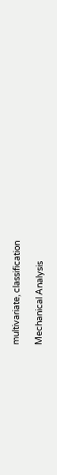multivariate, classification

Mechanical Analysis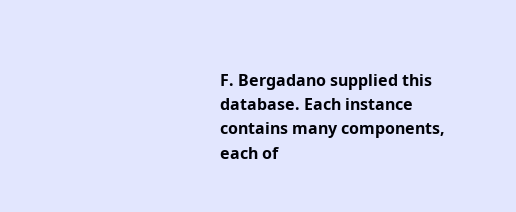F. Bergadano supplied this database. Each instance contains many components, each of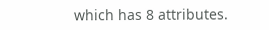which has 8 attributes.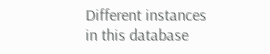Different instances in this database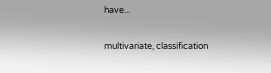have...

multivariate, classification